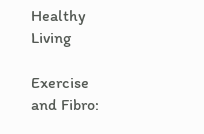Healthy Living

Exercise and Fibro: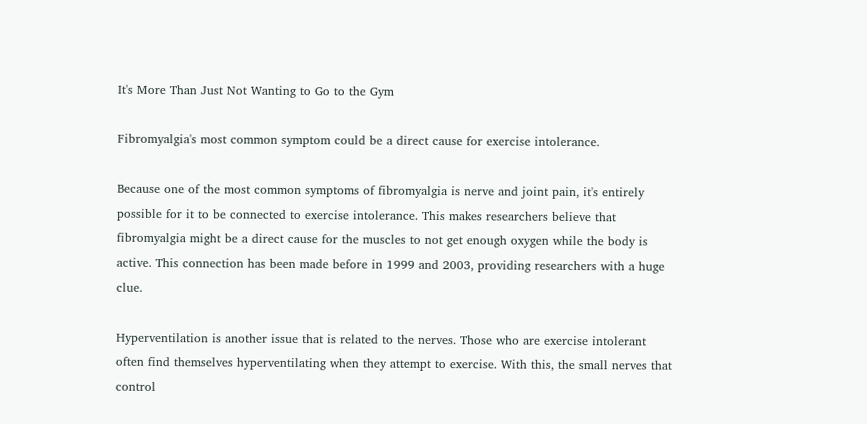It's More Than Just Not Wanting to Go to the Gym

Fibromyalgia's most common symptom could be a direct cause for exercise intolerance.

Because one of the most common symptoms of fibromyalgia is nerve and joint pain, it's entirely possible for it to be connected to exercise intolerance. This makes researchers believe that fibromyalgia might be a direct cause for the muscles to not get enough oxygen while the body is active. This connection has been made before in 1999 and 2003, providing researchers with a huge clue.

Hyperventilation is another issue that is related to the nerves. Those who are exercise intolerant often find themselves hyperventilating when they attempt to exercise. With this, the small nerves that control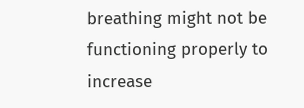breathing might not be functioning properly to increase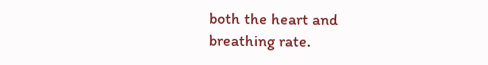both the heart and breathing rate.